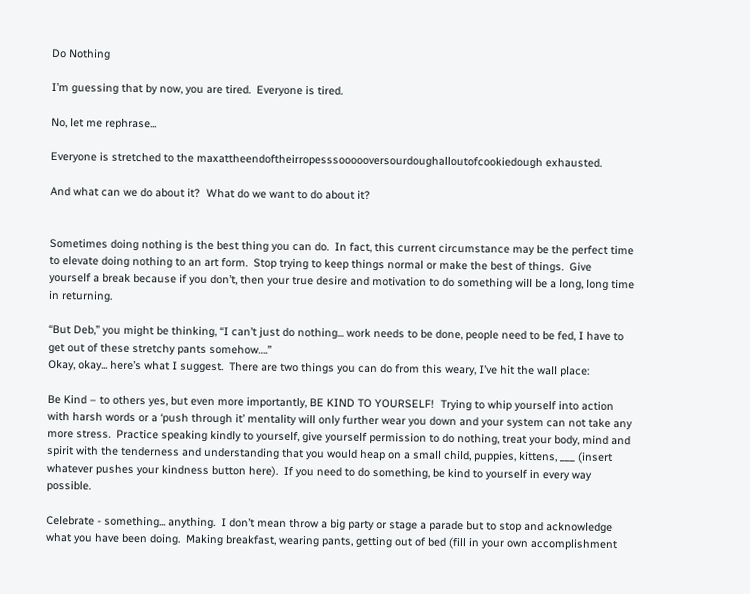Do Nothing

I’m guessing that by now, you are tired.  Everyone is tired.

No, let me rephrase...

Everyone is stretched to the maxattheendoftheirropesssoooooversourdoughalloutofcookiedough exhausted.

And what can we do about it?  What do we want to do about it?


Sometimes doing nothing is the best thing you can do.  In fact, this current circumstance may be the perfect time to elevate doing nothing to an art form.  Stop trying to keep things normal or make the best of things.  Give yourself a break because if you don’t, then your true desire and motivation to do something will be a long, long time in returning.

“But Deb,” you might be thinking, “I can’t just do nothing... work needs to be done, people need to be fed, I have to get out of these stretchy pants somehow….”
Okay, okay... here’s what I suggest.  There are two things you can do from this weary, I’ve hit the wall place:

Be Kind – to others yes, but even more importantly, BE KIND TO YOURSELF!  Trying to whip yourself into action with harsh words or a ‘push through it’ mentality will only further wear you down and your system can not take any more stress.  Practice speaking kindly to yourself, give yourself permission to do nothing, treat your body, mind and spirit with the tenderness and understanding that you would heap on a small child, puppies, kittens, ___ (insert whatever pushes your kindness button here).  If you need to do something, be kind to yourself in every way possible.

Celebrate - something... anything.  I don’t mean throw a big party or stage a parade but to stop and acknowledge what you have been doing.  Making breakfast, wearing pants, getting out of bed (fill in your own accomplishment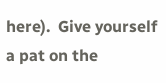here).  Give yourself a pat on the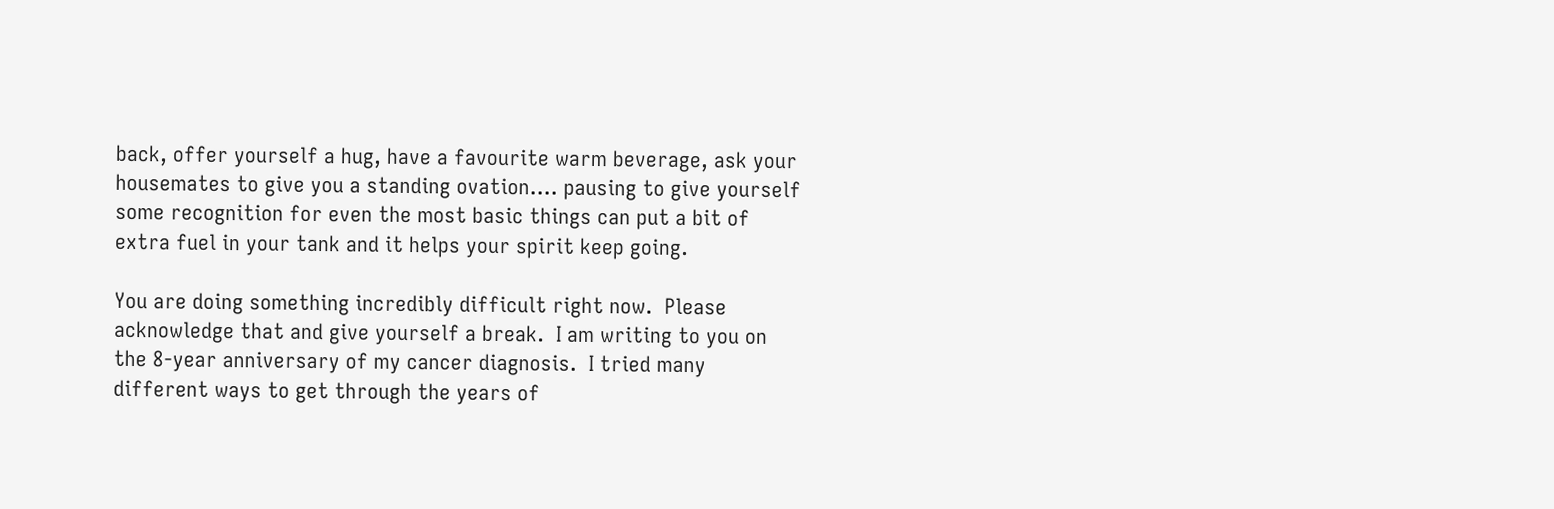back, offer yourself a hug, have a favourite warm beverage, ask your housemates to give you a standing ovation…. pausing to give yourself some recognition for even the most basic things can put a bit of extra fuel in your tank and it helps your spirit keep going.

You are doing something incredibly difficult right now.  Please acknowledge that and give yourself a break.  I am writing to you on the 8-year anniversary of my cancer diagnosis.  I tried many different ways to get through the years of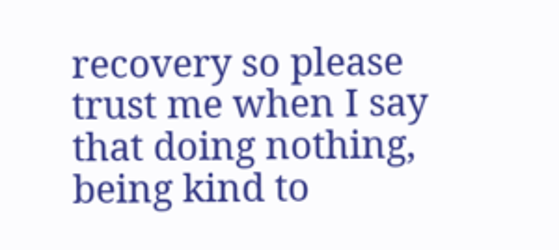recovery so please trust me when I say that doing nothing, being kind to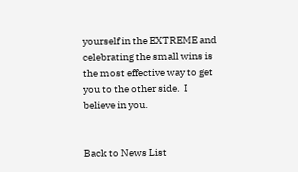yourself in the EXTREME and celebrating the small wins is the most effective way to get you to the other side.  I believe in you.


Back to News List